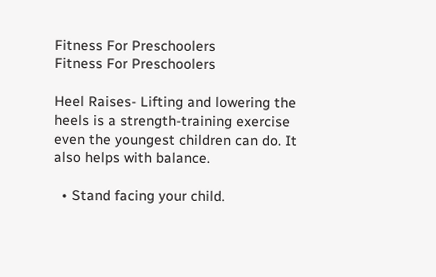Fitness For Preschoolers
Fitness For Preschoolers

Heel Raises- Lifting and lowering the heels is a strength-training exercise even the youngest children can do. It also helps with balance.

  • Stand facing your child.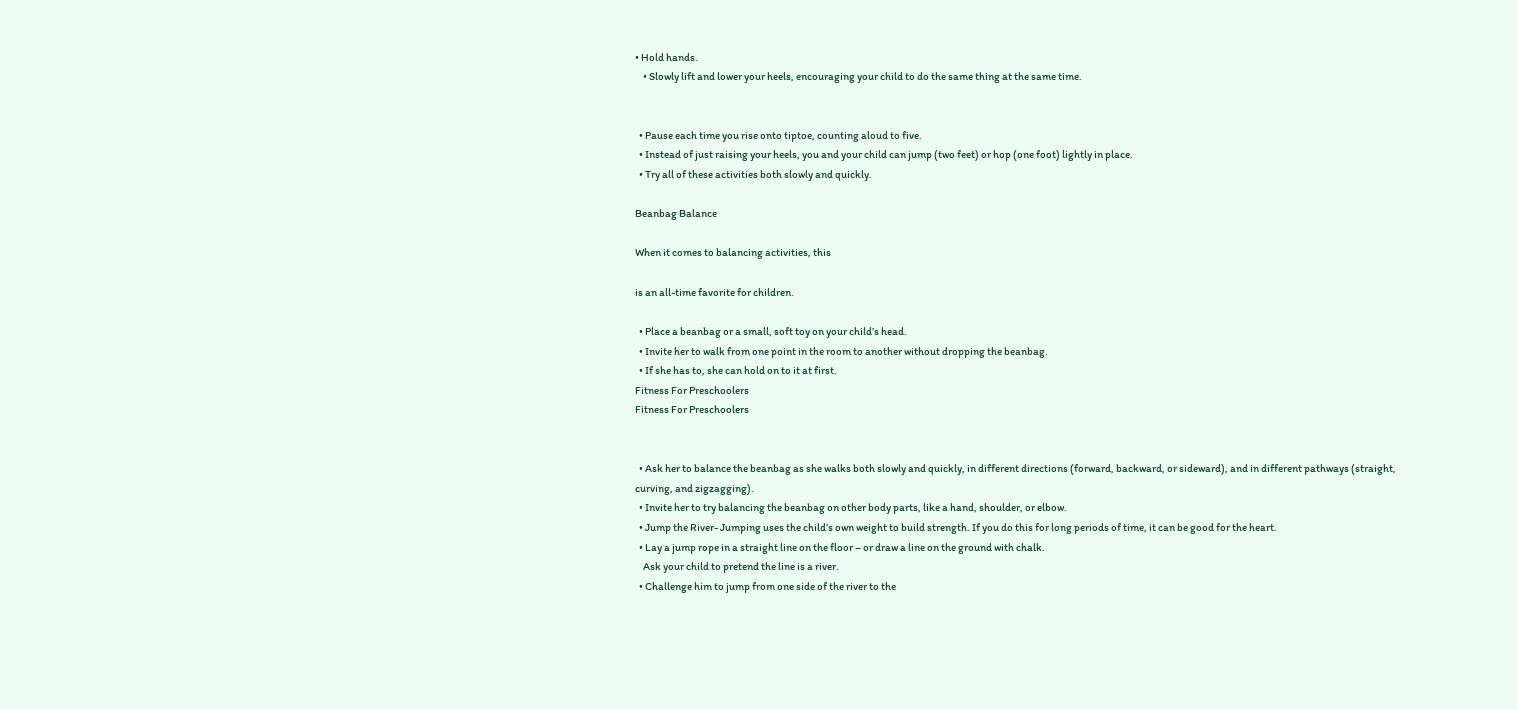• Hold hands.
    • Slowly lift and lower your heels, encouraging your child to do the same thing at the same time.


  • Pause each time you rise onto tiptoe, counting aloud to five.
  • Instead of just raising your heels, you and your child can jump (two feet) or hop (one foot) lightly in place.
  • Try all of these activities both slowly and quickly.

Beanbag Balance

When it comes to balancing activities, this

is an all-time favorite for children.

  • Place a beanbag or a small, soft toy on your child’s head.
  • Invite her to walk from one point in the room to another without dropping the beanbag.
  • If she has to, she can hold on to it at first.
Fitness For Preschoolers
Fitness For Preschoolers


  • Ask her to balance the beanbag as she walks both slowly and quickly, in different directions (forward, backward, or sideward), and in different pathways (straight, curving, and zigzagging).
  • Invite her to try balancing the beanbag on other body parts, like a hand, shoulder, or elbow.
  • Jump the River- Jumping uses the child’s own weight to build strength. If you do this for long periods of time, it can be good for the heart.
  • Lay a jump rope in a straight line on the floor – or draw a line on the ground with chalk.
    Ask your child to pretend the line is a river.
  • Challenge him to jump from one side of the river to the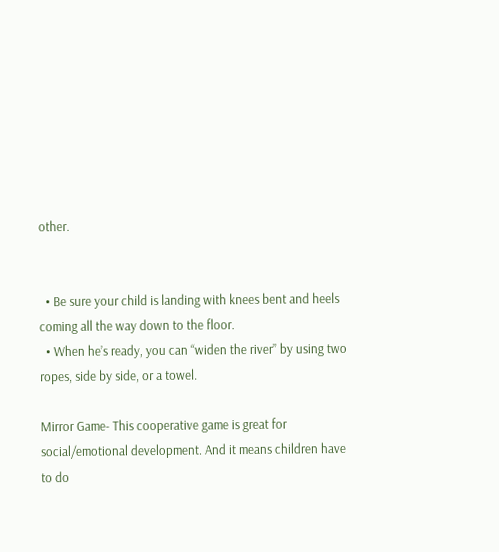other.


  • Be sure your child is landing with knees bent and heels coming all the way down to the floor.
  • When he’s ready, you can “widen the river” by using two ropes, side by side, or a towel.

Mirror Game- This cooperative game is great for social/emotional development. And it means children have to do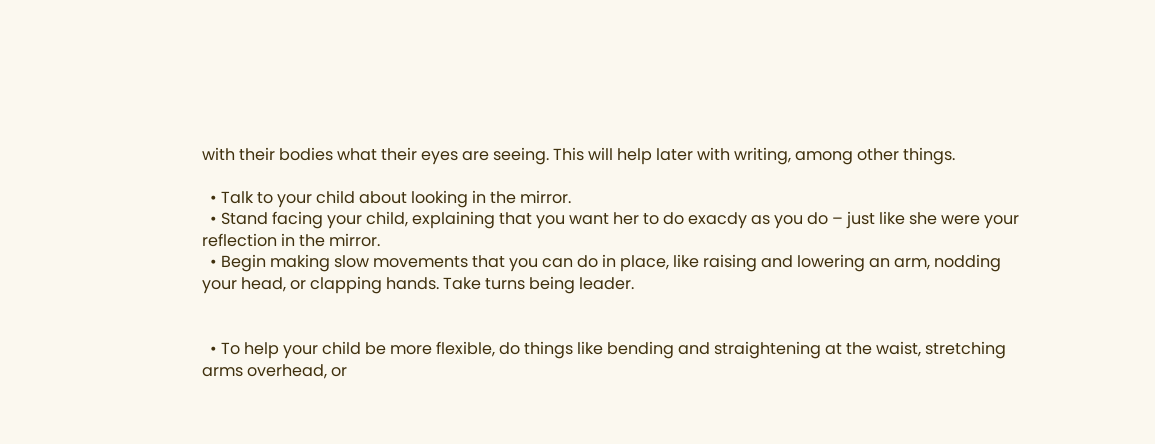with their bodies what their eyes are seeing. This will help later with writing, among other things.

  • Talk to your child about looking in the mirror.
  • Stand facing your child, explaining that you want her to do exacdy as you do – just like she were your reflection in the mirror.
  • Begin making slow movements that you can do in place, like raising and lowering an arm, nodding your head, or clapping hands. Take turns being leader.


  • To help your child be more flexible, do things like bending and straightening at the waist, stretching arms overhead, or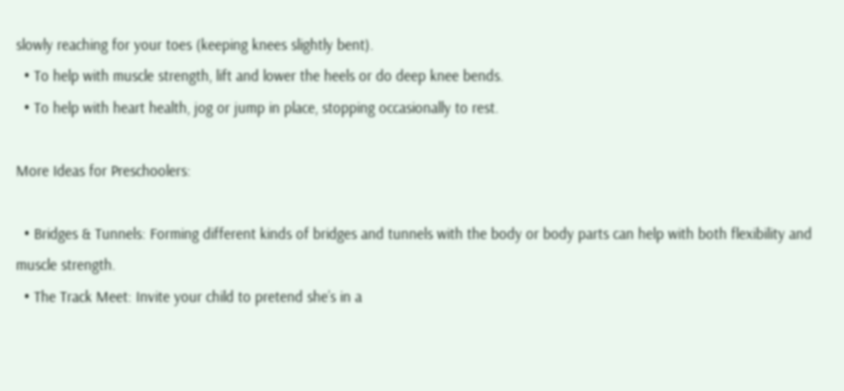slowly reaching for your toes (keeping knees slightly bent).
  • To help with muscle strength, lift and lower the heels or do deep knee bends.
  • To help with heart health, jog or jump in place, stopping occasionally to rest.

More Ideas for Preschoolers:

  • Bridges & Tunnels: Forming different kinds of bridges and tunnels with the body or body parts can help with both flexibility and muscle strength.
  • The Track Meet: Invite your child to pretend she’s in a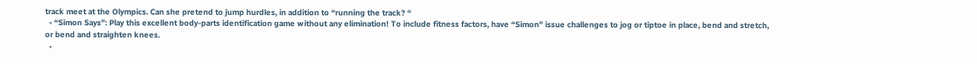track meet at the Olympics. Can she pretend to jump hurdles, in addition to “running the track? “
  • “Simon Says”: Play this excellent body-parts identification game without any elimination! To include fitness factors, have “Simon” issue challenges to jog or tiptoe in place, bend and stretch, or bend and straighten knees.
  •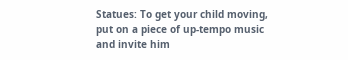Statues: To get your child moving, put on a piece of up-tempo music and invite him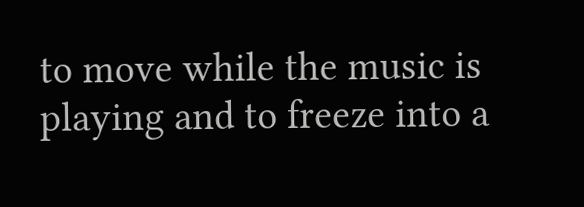to move while the music is playing and to freeze into a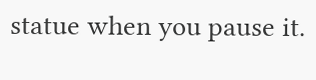statue when you pause it.